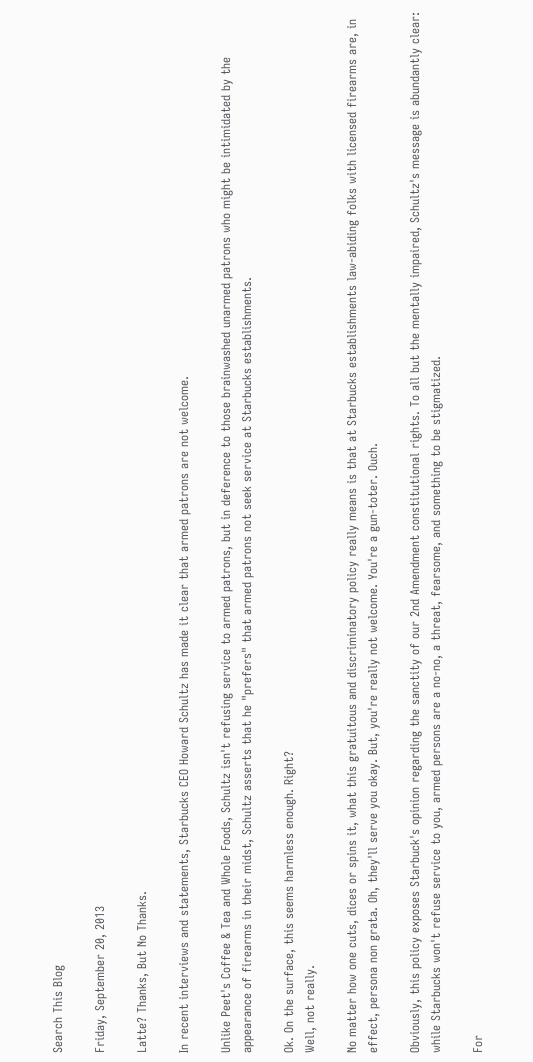Search This Blog

Friday, September 20, 2013

Latte? Thanks, But No Thanks.

In recent interviews and statements, Starbucks CEO Howard Schultz has made it clear that armed patrons are not welcome.

Unlike Peet's Coffee & Tea and Whole Foods, Schultz isn't refusing service to armed patrons, but in deference to those brainwashed unarmed patrons who might be intimidated by the appearance of firearms in their midst, Schultz asserts that he "prefers" that armed patrons not seek service at Starbucks establishments.

Ok. On the surface, this seems harmless enough. Right?
Well, not really.

No matter how one cuts, dices or spins it, what this gratuitous and discriminatory policy really means is that at Starbucks establishments law-abiding folks with licensed firearms are, in effect, persona non grata. Oh, they'll serve you okay. But, you're really not welcome. You're a gun-toter. Ouch.

Obviously, this policy exposes Starbuck's opinion regarding the sanctity of our 2nd Amendment constitutional rights. To all but the mentally impaired, Schultz's message is abundantly clear: while Starbucks won't refuse service to you, armed persons are a no-no, a threat, fearsome, and something to be stigmatized.

For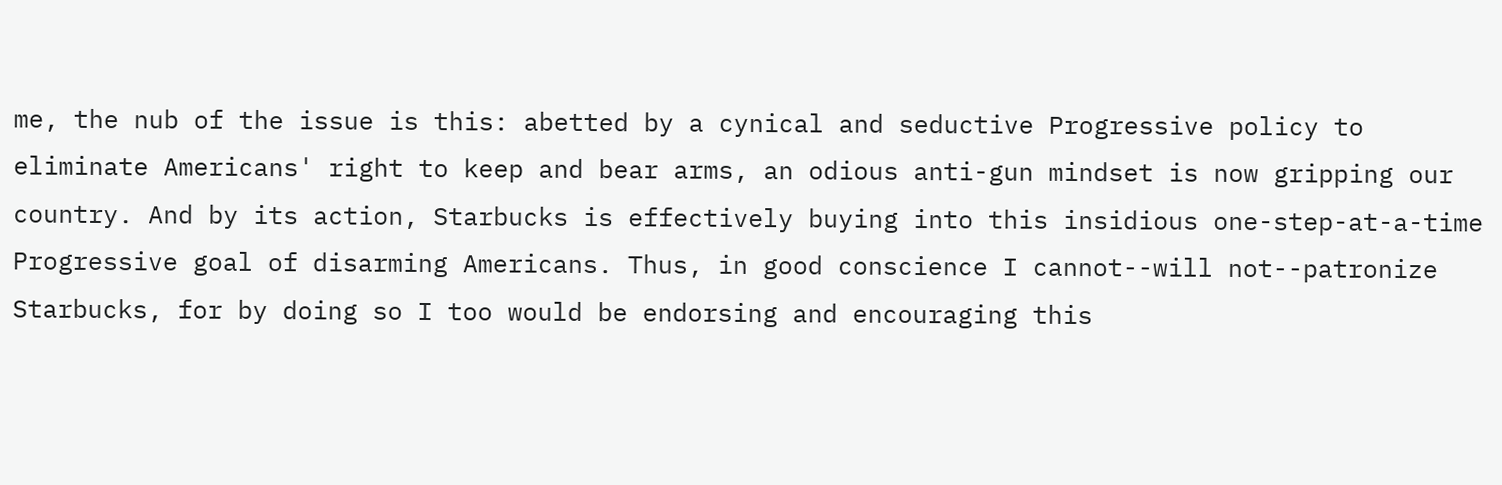me, the nub of the issue is this: abetted by a cynical and seductive Progressive policy to eliminate Americans' right to keep and bear arms, an odious anti-gun mindset is now gripping our country. And by its action, Starbucks is effectively buying into this insidious one-step-at-a-time Progressive goal of disarming Americans. Thus, in good conscience I cannot--will not--patronize Starbucks, for by doing so I too would be endorsing and encouraging this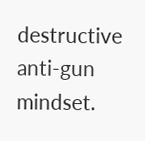destructive anti-gun mindset.